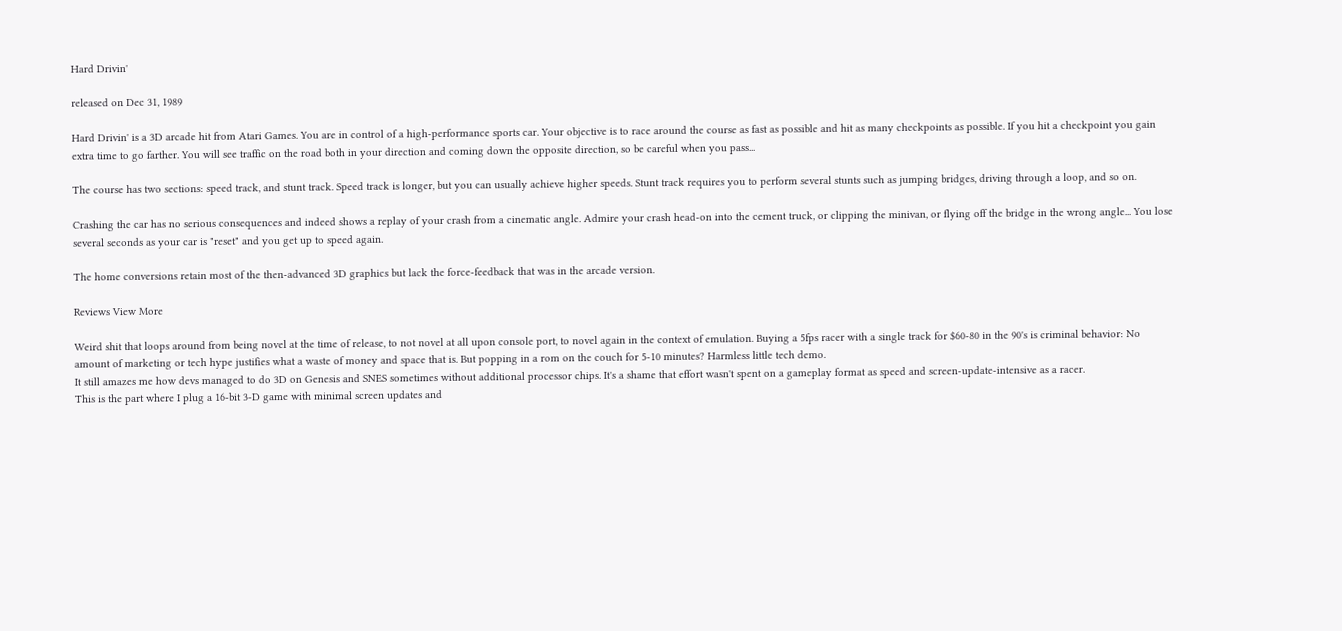Hard Drivin'

released on Dec 31, 1989

Hard Drivin' is a 3D arcade hit from Atari Games. You are in control of a high-performance sports car. Your objective is to race around the course as fast as possible and hit as many checkpoints as possible. If you hit a checkpoint you gain extra time to go farther. You will see traffic on the road both in your direction and coming down the opposite direction, so be careful when you pass...

The course has two sections: speed track, and stunt track. Speed track is longer, but you can usually achieve higher speeds. Stunt track requires you to perform several stunts such as jumping bridges, driving through a loop, and so on.

Crashing the car has no serious consequences and indeed shows a replay of your crash from a cinematic angle. Admire your crash head-on into the cement truck, or clipping the minivan, or flying off the bridge in the wrong angle... You lose several seconds as your car is "reset" and you get up to speed again.

The home conversions retain most of the then-advanced 3D graphics but lack the force-feedback that was in the arcade version.

Reviews View More

Weird shit that loops around from being novel at the time of release, to not novel at all upon console port, to novel again in the context of emulation. Buying a 5fps racer with a single track for $60-80 in the 90's is criminal behavior: No amount of marketing or tech hype justifies what a waste of money and space that is. But popping in a rom on the couch for 5-10 minutes? Harmless little tech demo.
It still amazes me how devs managed to do 3D on Genesis and SNES sometimes without additional processor chips. It's a shame that effort wasn't spent on a gameplay format as speed and screen-update-intensive as a racer.
This is the part where I plug a 16-bit 3-D game with minimal screen updates and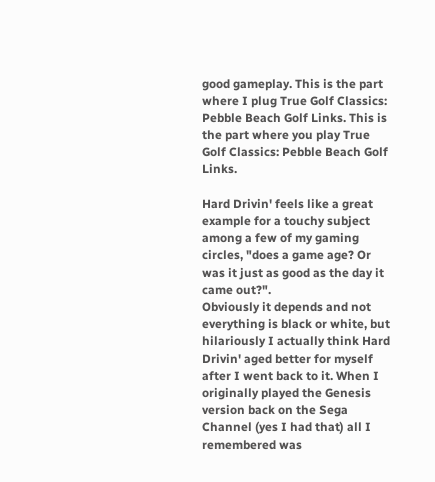good gameplay. This is the part where I plug True Golf Classics: Pebble Beach Golf Links. This is the part where you play True Golf Classics: Pebble Beach Golf Links.

Hard Drivin' feels like a great example for a touchy subject among a few of my gaming circles, "does a game age? Or was it just as good as the day it came out?".
Obviously it depends and not everything is black or white, but hilariously I actually think Hard Drivin' aged better for myself after I went back to it. When I originally played the Genesis version back on the Sega Channel (yes I had that) all I remembered was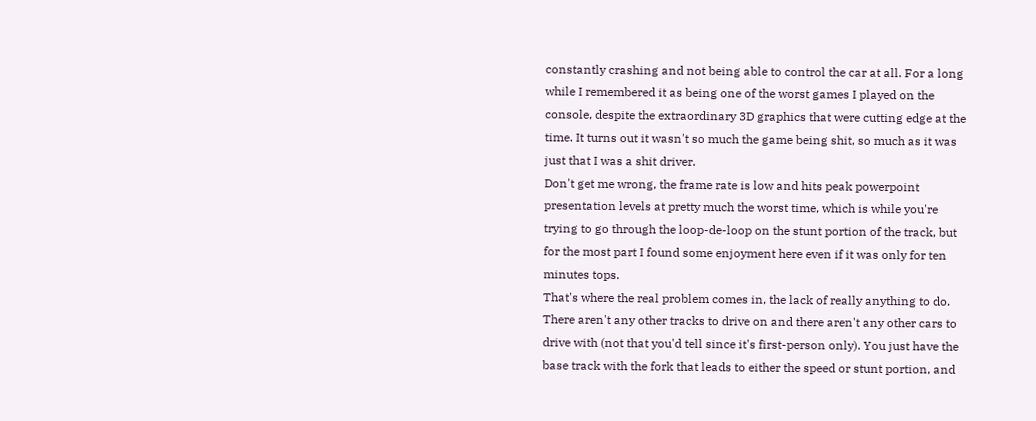constantly crashing and not being able to control the car at all. For a long while I remembered it as being one of the worst games I played on the console, despite the extraordinary 3D graphics that were cutting edge at the time. It turns out it wasn't so much the game being shit, so much as it was just that I was a shit driver.
Don't get me wrong, the frame rate is low and hits peak powerpoint presentation levels at pretty much the worst time, which is while you're trying to go through the loop-de-loop on the stunt portion of the track, but for the most part I found some enjoyment here even if it was only for ten minutes tops.
That's where the real problem comes in, the lack of really anything to do. There aren't any other tracks to drive on and there aren't any other cars to drive with (not that you'd tell since it's first-person only). You just have the base track with the fork that leads to either the speed or stunt portion, and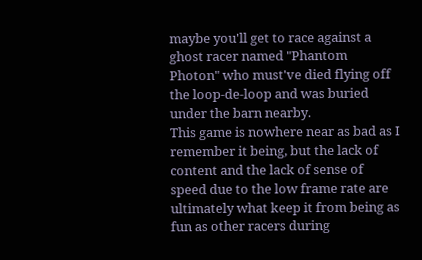maybe you'll get to race against a ghost racer named "Phantom Photon" who must've died flying off the loop-de-loop and was buried under the barn nearby.
This game is nowhere near as bad as I remember it being, but the lack of content and the lack of sense of speed due to the low frame rate are ultimately what keep it from being as fun as other racers during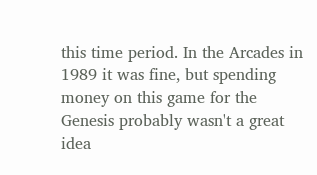this time period. In the Arcades in 1989 it was fine, but spending money on this game for the Genesis probably wasn't a great idea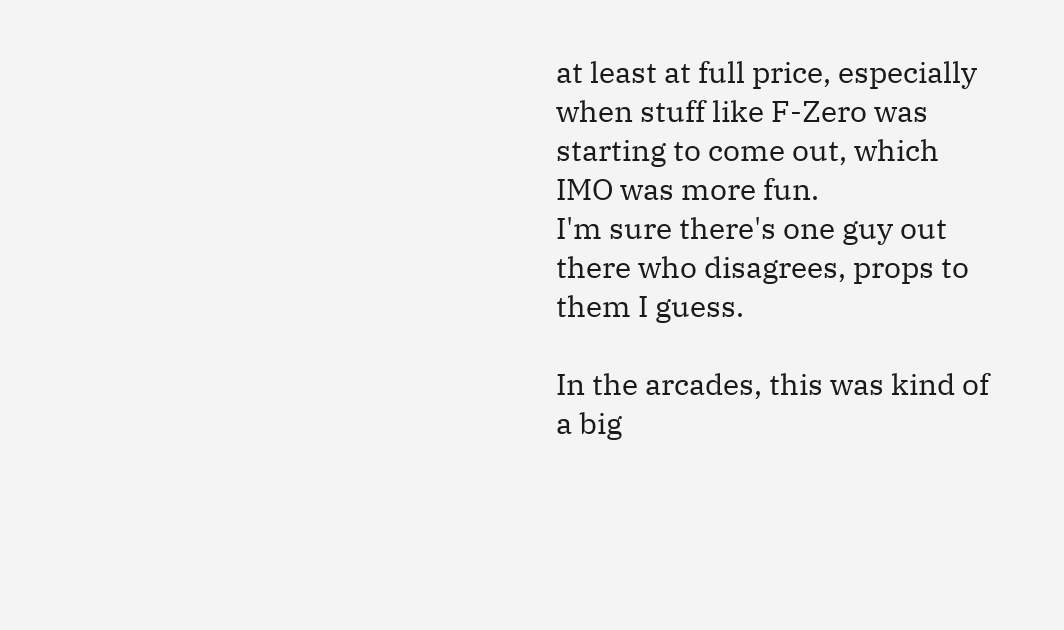at least at full price, especially when stuff like F-Zero was starting to come out, which IMO was more fun.
I'm sure there's one guy out there who disagrees, props to them I guess.

In the arcades, this was kind of a big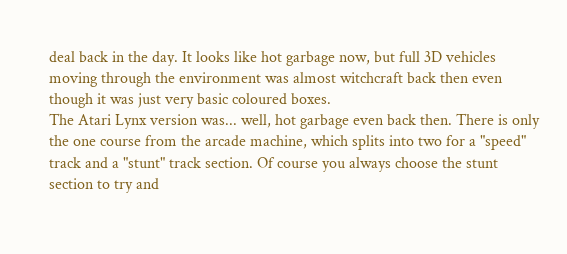deal back in the day. It looks like hot garbage now, but full 3D vehicles moving through the environment was almost witchcraft back then even though it was just very basic coloured boxes.
The Atari Lynx version was... well, hot garbage even back then. There is only the one course from the arcade machine, which splits into two for a "speed" track and a "stunt" track section. Of course you always choose the stunt section to try and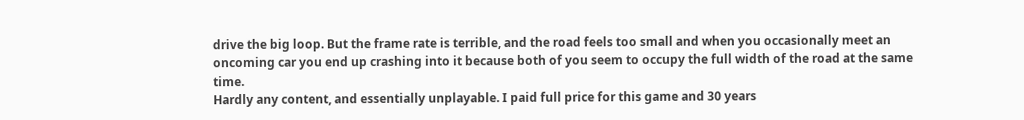drive the big loop. But the frame rate is terrible, and the road feels too small and when you occasionally meet an oncoming car you end up crashing into it because both of you seem to occupy the full width of the road at the same time.
Hardly any content, and essentially unplayable. I paid full price for this game and 30 years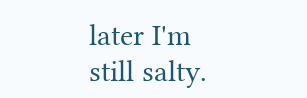later I'm still salty.